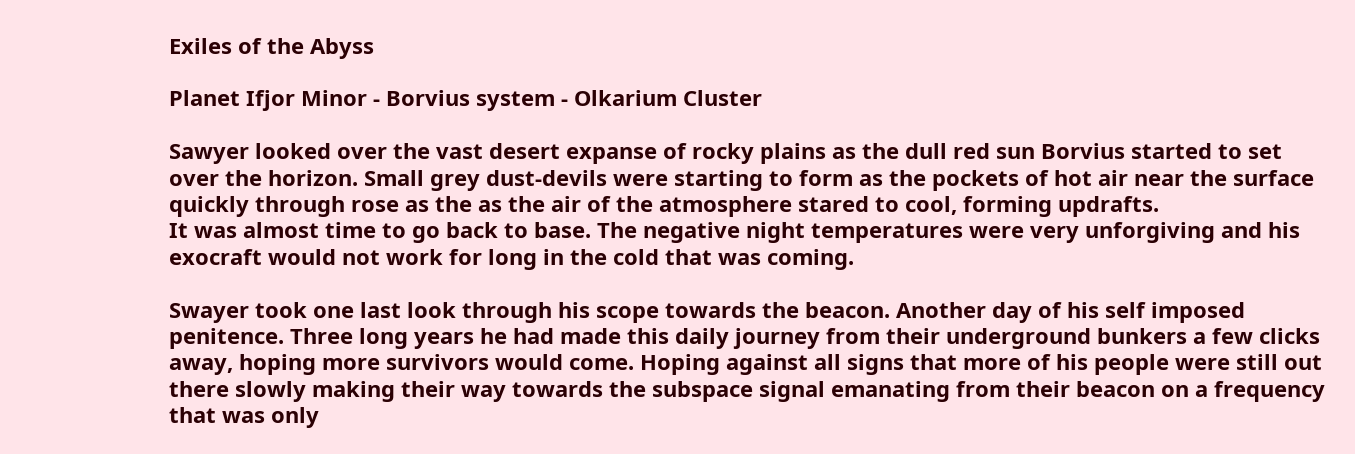Exiles of the Abyss

Planet Ifjor Minor - Borvius system - Olkarium Cluster

Sawyer looked over the vast desert expanse of rocky plains as the dull red sun Borvius started to set over the horizon. Small grey dust-devils were starting to form as the pockets of hot air near the surface quickly through rose as the as the air of the atmosphere stared to cool, forming updrafts.
It was almost time to go back to base. The negative night temperatures were very unforgiving and his exocraft would not work for long in the cold that was coming.

Swayer took one last look through his scope towards the beacon. Another day of his self imposed penitence. Three long years he had made this daily journey from their underground bunkers a few clicks away, hoping more survivors would come. Hoping against all signs that more of his people were still out there slowly making their way towards the subspace signal emanating from their beacon on a frequency that was only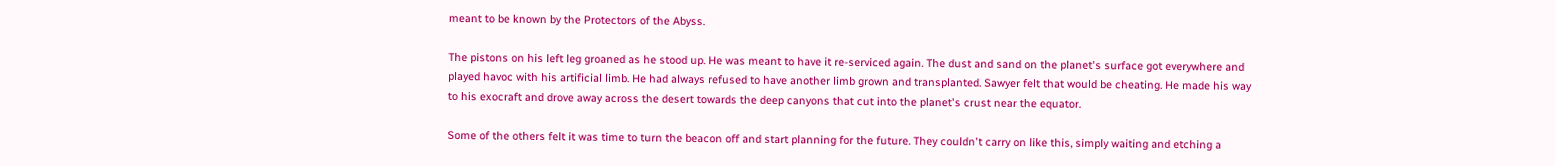meant to be known by the Protectors of the Abyss.

The pistons on his left leg groaned as he stood up. He was meant to have it re-serviced again. The dust and sand on the planet's surface got everywhere and played havoc with his artificial limb. He had always refused to have another limb grown and transplanted. Sawyer felt that would be cheating. He made his way to his exocraft and drove away across the desert towards the deep canyons that cut into the planet's crust near the equator.

Some of the others felt it was time to turn the beacon off and start planning for the future. They couldn't carry on like this, simply waiting and etching a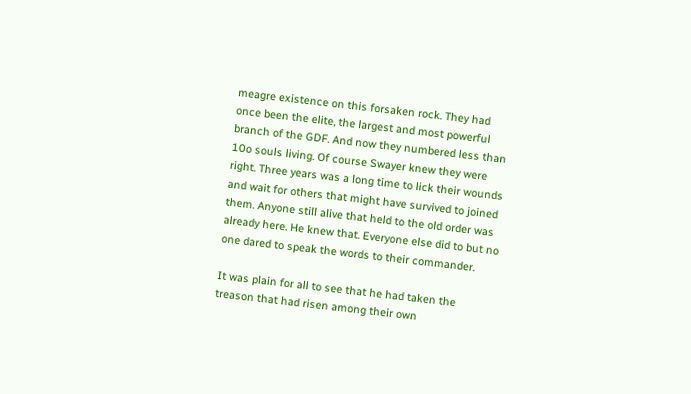meagre existence on this forsaken rock. They had once been the elite, the largest and most powerful branch of the GDF. And now they numbered less than 10o souls living. Of course Swayer knew they were right. Three years was a long time to lick their wounds and wait for others that might have survived to joined them. Anyone still alive that held to the old order was already here. He knew that. Everyone else did to but no one dared to speak the words to their commander.

It was plain for all to see that he had taken the treason that had risen among their own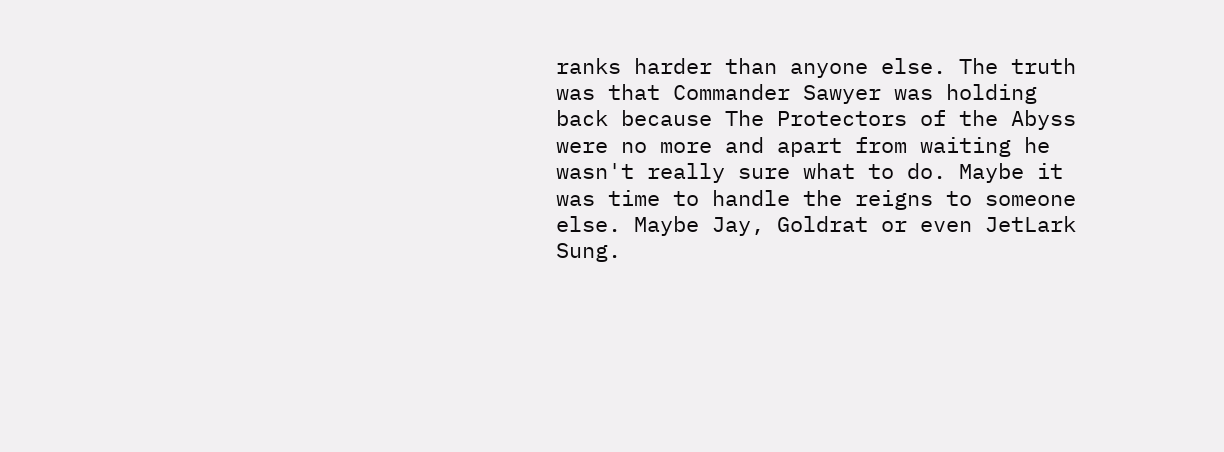ranks harder than anyone else. The truth was that Commander Sawyer was holding back because The Protectors of the Abyss were no more and apart from waiting he wasn't really sure what to do. Maybe it was time to handle the reigns to someone else. Maybe Jay, Goldrat or even JetLark Sung.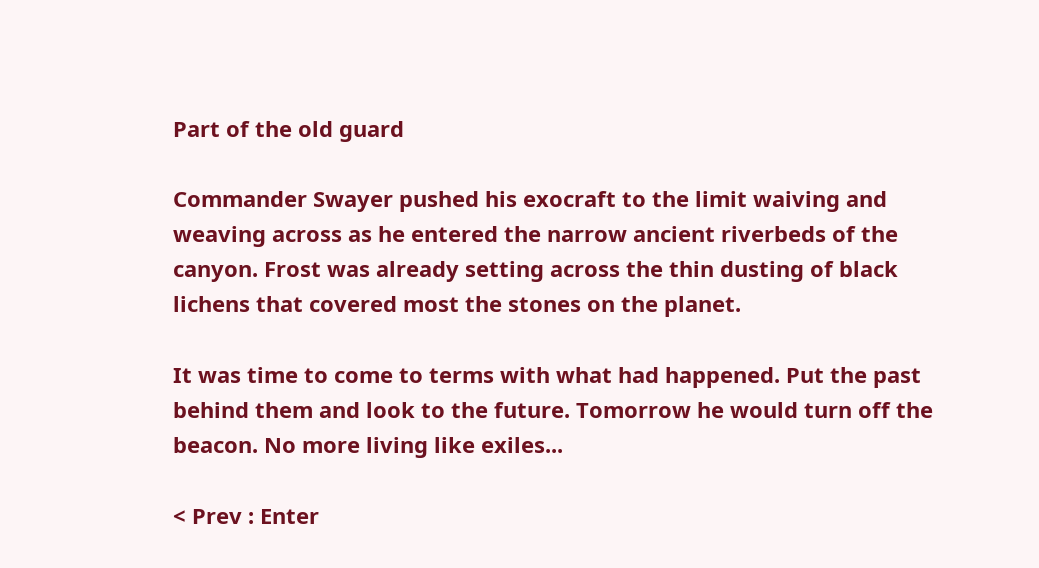Part of the old guard

Commander Swayer pushed his exocraft to the limit waiving and weaving across as he entered the narrow ancient riverbeds of the canyon. Frost was already setting across the thin dusting of black lichens that covered most the stones on the planet.

It was time to come to terms with what had happened. Put the past behind them and look to the future. Tomorrow he would turn off the beacon. No more living like exiles...

< Prev : Enter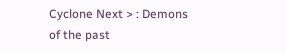Cyclone Next > : Demons of the past